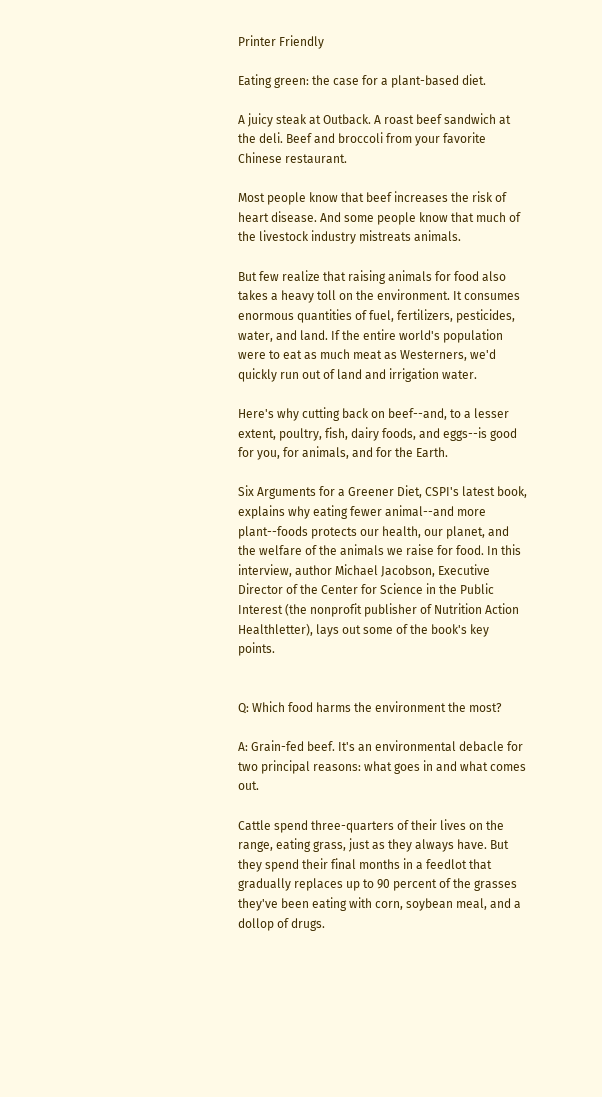Printer Friendly

Eating green: the case for a plant-based diet.

A juicy steak at Outback. A roast beef sandwich at the deli. Beef and broccoli from your favorite Chinese restaurant.

Most people know that beef increases the risk of heart disease. And some people know that much of the livestock industry mistreats animals.

But few realize that raising animals for food also takes a heavy toll on the environment. It consumes enormous quantities of fuel, fertilizers, pesticides, water, and land. If the entire world's population were to eat as much meat as Westerners, we'd quickly run out of land and irrigation water.

Here's why cutting back on beef--and, to a lesser extent, poultry, fish, dairy foods, and eggs--is good for you, for animals, and for the Earth.

Six Arguments for a Greener Diet, CSPI's latest book, explains why eating fewer animal--and more plant--foods protects our health, our planet, and the welfare of the animals we raise for food. In this interview, author Michael Jacobson, Executive Director of the Center for Science in the Public Interest (the nonprofit publisher of Nutrition Action Healthletter), lays out some of the book's key points.


Q: Which food harms the environment the most?

A: Grain-fed beef. It's an environmental debacle for two principal reasons: what goes in and what comes out.

Cattle spend three-quarters of their lives on the range, eating grass, just as they always have. But they spend their final months in a feedlot that gradually replaces up to 90 percent of the grasses they've been eating with corn, soybean meal, and a dollop of drugs.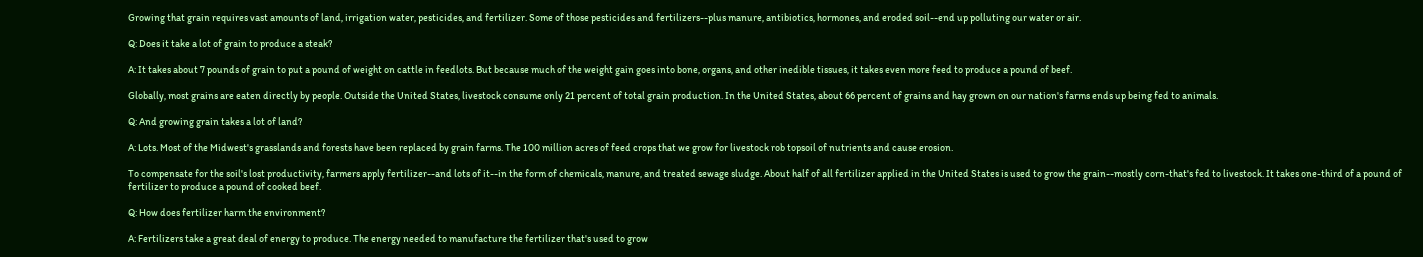Growing that grain requires vast amounts of land, irrigation water, pesticides, and fertilizer. Some of those pesticides and fertilizers--plus manure, antibiotics, hormones, and eroded soil--end up polluting our water or air.

Q: Does it take a lot of grain to produce a steak?

A: It takes about 7 pounds of grain to put a pound of weight on cattle in feedlots. But because much of the weight gain goes into bone, organs, and other inedible tissues, it takes even more feed to produce a pound of beef.

Globally, most grains are eaten directly by people. Outside the United States, livestock consume only 21 percent of total grain production. In the United States, about 66 percent of grains and hay grown on our nation's farms ends up being fed to animals.

Q: And growing grain takes a lot of land?

A: Lots. Most of the Midwest's grasslands and forests have been replaced by grain farms. The 100 million acres of feed crops that we grow for livestock rob topsoil of nutrients and cause erosion.

To compensate for the soil's lost productivity, farmers apply fertilizer--and lots of it--in the form of chemicals, manure, and treated sewage sludge. About half of all fertilizer applied in the United States is used to grow the grain--mostly corn-that's fed to livestock. It takes one-third of a pound of fertilizer to produce a pound of cooked beef.

Q: How does fertilizer harm the environment?

A: Fertilizers take a great deal of energy to produce. The energy needed to manufacture the fertilizer that's used to grow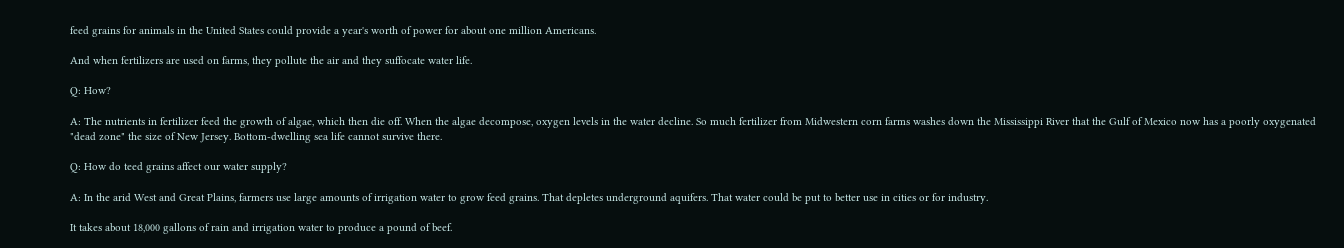feed grains for animals in the United States could provide a year's worth of power for about one million Americans.

And when fertilizers are used on farms, they pollute the air and they suffocate water life.

Q: How?

A: The nutrients in fertilizer feed the growth of algae, which then die off. When the algae decompose, oxygen levels in the water decline. So much fertilizer from Midwestern corn farms washes down the Mississippi River that the Gulf of Mexico now has a poorly oxygenated "dead zone" the size of New Jersey. Bottom-dwelling sea life cannot survive there.

Q: How do teed grains affect our water supply?

A: In the arid West and Great Plains, farmers use large amounts of irrigation water to grow feed grains. That depletes underground aquifers. That water could be put to better use in cities or for industry.

It takes about 18,000 gallons of rain and irrigation water to produce a pound of beef.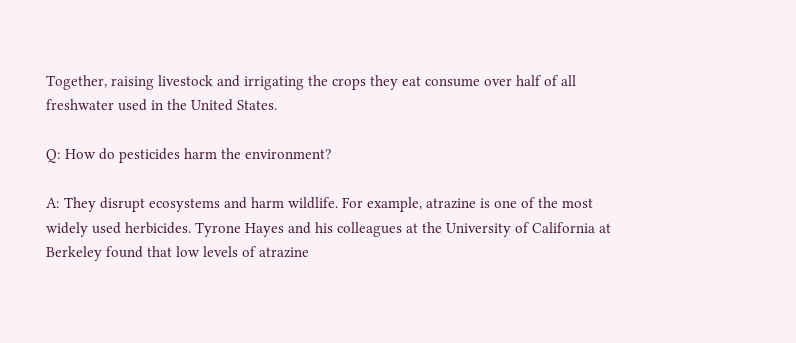Together, raising livestock and irrigating the crops they eat consume over half of all freshwater used in the United States.

Q: How do pesticides harm the environment?

A: They disrupt ecosystems and harm wildlife. For example, atrazine is one of the most widely used herbicides. Tyrone Hayes and his colleagues at the University of California at Berkeley found that low levels of atrazine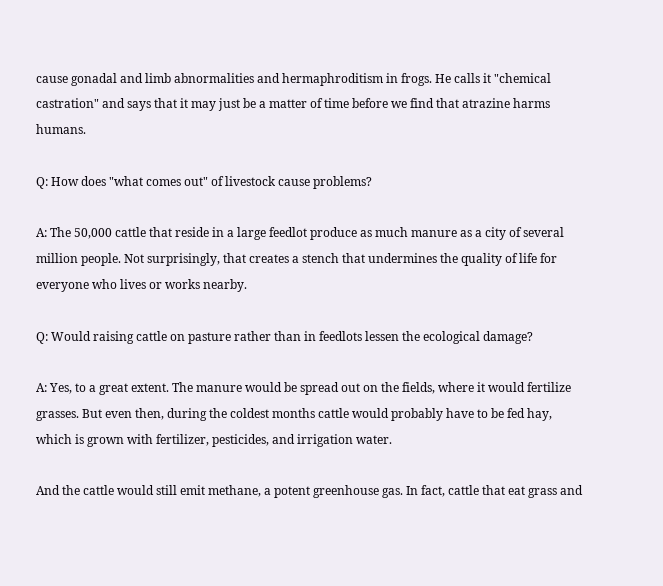cause gonadal and limb abnormalities and hermaphroditism in frogs. He calls it "chemical castration" and says that it may just be a matter of time before we find that atrazine harms humans.

Q: How does "what comes out" of livestock cause problems?

A: The 50,000 cattle that reside in a large feedlot produce as much manure as a city of several million people. Not surprisingly, that creates a stench that undermines the quality of life for everyone who lives or works nearby.

Q: Would raising cattle on pasture rather than in feedlots lessen the ecological damage?

A: Yes, to a great extent. The manure would be spread out on the fields, where it would fertilize grasses. But even then, during the coldest months cattle would probably have to be fed hay, which is grown with fertilizer, pesticides, and irrigation water.

And the cattle would still emit methane, a potent greenhouse gas. In fact, cattle that eat grass and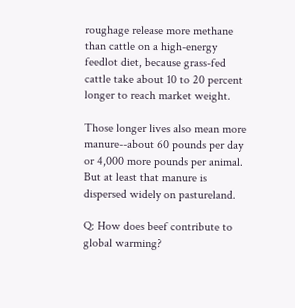roughage release more methane than cattle on a high-energy feedlot diet, because grass-fed cattle take about 10 to 20 percent longer to reach market weight.

Those longer lives also mean more manure--about 60 pounds per day or 4,000 more pounds per animal. But at least that manure is dispersed widely on pastureland.

Q: How does beef contribute to global warming?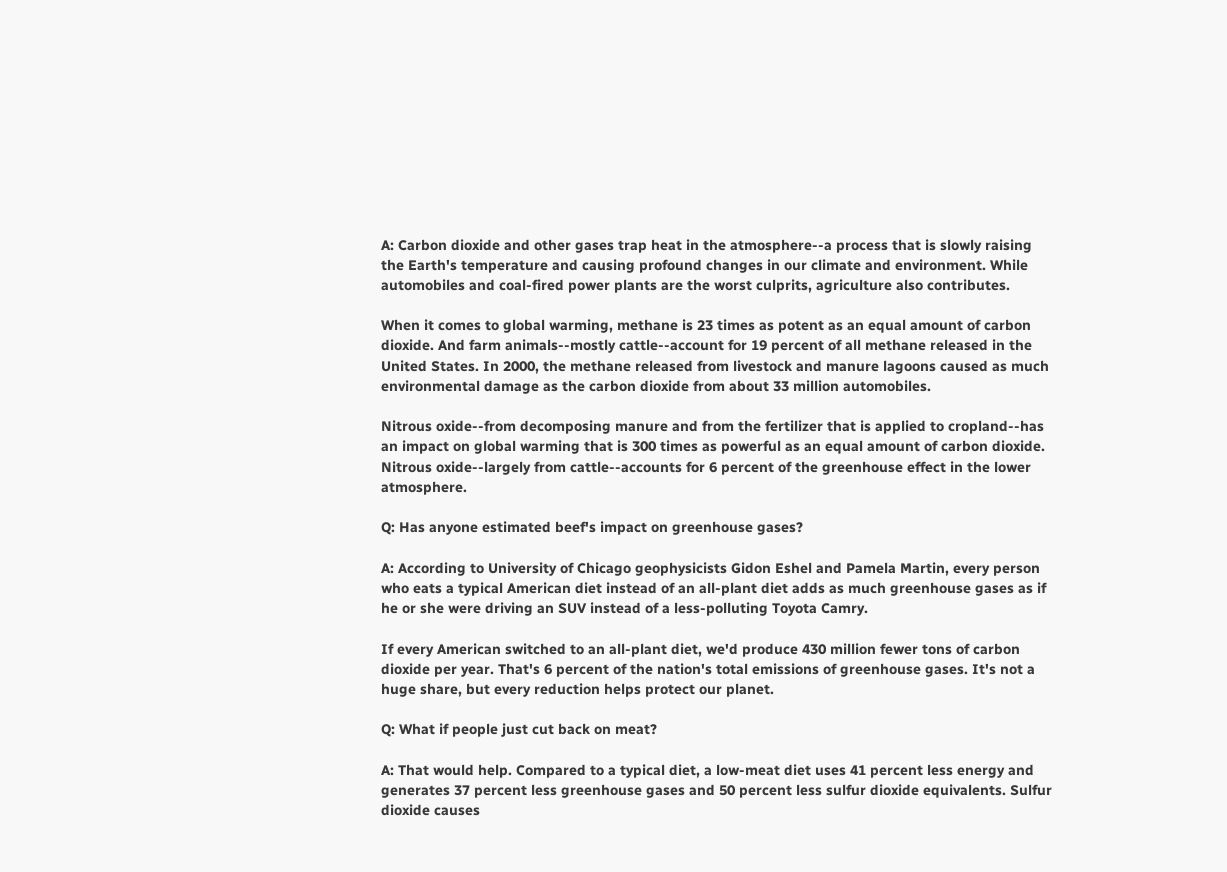A: Carbon dioxide and other gases trap heat in the atmosphere--a process that is slowly raising the Earth's temperature and causing profound changes in our climate and environment. While automobiles and coal-fired power plants are the worst culprits, agriculture also contributes.

When it comes to global warming, methane is 23 times as potent as an equal amount of carbon dioxide. And farm animals--mostly cattle--account for 19 percent of all methane released in the United States. In 2000, the methane released from livestock and manure lagoons caused as much environmental damage as the carbon dioxide from about 33 million automobiles.

Nitrous oxide--from decomposing manure and from the fertilizer that is applied to cropland--has an impact on global warming that is 300 times as powerful as an equal amount of carbon dioxide. Nitrous oxide--largely from cattle--accounts for 6 percent of the greenhouse effect in the lower atmosphere.

Q: Has anyone estimated beef's impact on greenhouse gases?

A: According to University of Chicago geophysicists Gidon Eshel and Pamela Martin, every person who eats a typical American diet instead of an all-plant diet adds as much greenhouse gases as if he or she were driving an SUV instead of a less-polluting Toyota Camry.

If every American switched to an all-plant diet, we'd produce 430 million fewer tons of carbon dioxide per year. That's 6 percent of the nation's total emissions of greenhouse gases. It's not a huge share, but every reduction helps protect our planet.

Q: What if people just cut back on meat?

A: That would help. Compared to a typical diet, a low-meat diet uses 41 percent less energy and generates 37 percent less greenhouse gases and 50 percent less sulfur dioxide equivalents. Sulfur dioxide causes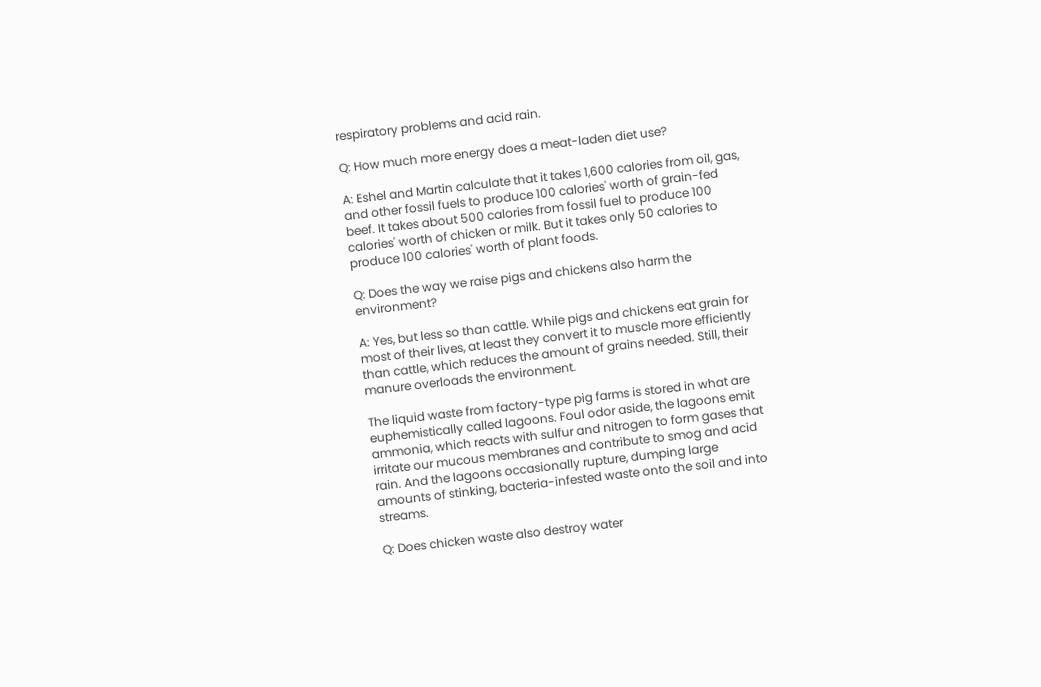respiratory problems and acid rain.

Q: How much more energy does a meat-laden diet use?

A: Eshel and Martin calculate that it takes 1,600 calories from oil, gas, and other fossil fuels to produce 100 calories' worth of grain-fed beef. It takes about 500 calories from fossil fuel to produce 100 calories' worth of chicken or milk. But it takes only 50 calories to produce 100 calories' worth of plant foods.

Q: Does the way we raise pigs and chickens also harm the environment?

A: Yes, but less so than cattle. While pigs and chickens eat grain for most of their lives, at least they convert it to muscle more efficiently than cattle, which reduces the amount of grains needed. Still, their manure overloads the environment.

The liquid waste from factory-type pig farms is stored in what are euphemistically called lagoons. Foul odor aside, the lagoons emit ammonia, which reacts with sulfur and nitrogen to form gases that irritate our mucous membranes and contribute to smog and acid rain. And the lagoons occasionally rupture, dumping large amounts of stinking, bacteria-infested waste onto the soil and into streams.

Q: Does chicken waste also destroy water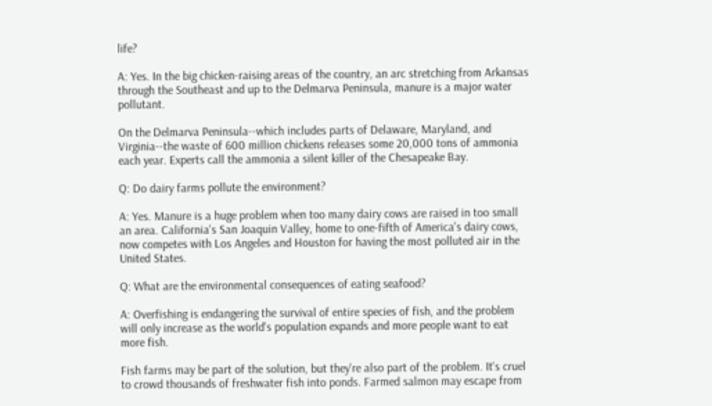life?

A: Yes. In the big chicken-raising areas of the country, an arc stretching from Arkansas through the Southeast and up to the Delmarva Peninsula, manure is a major water pollutant.

On the Delmarva Peninsula--which includes parts of Delaware, Maryland, and Virginia--the waste of 600 million chickens releases some 20,000 tons of ammonia each year. Experts call the ammonia a silent killer of the Chesapeake Bay.

Q: Do dairy farms pollute the environment?

A: Yes. Manure is a huge problem when too many dairy cows are raised in too small an area. California's San Joaquin Valley, home to one-fifth of America's dairy cows, now competes with Los Angeles and Houston for having the most polluted air in the United States.

Q: What are the environmental consequences of eating seafood?

A: Overfishing is endangering the survival of entire species of fish, and the problem will only increase as the world's population expands and more people want to eat more fish.

Fish farms may be part of the solution, but they're also part of the problem. It's cruel to crowd thousands of freshwater fish into ponds. Farmed salmon may escape from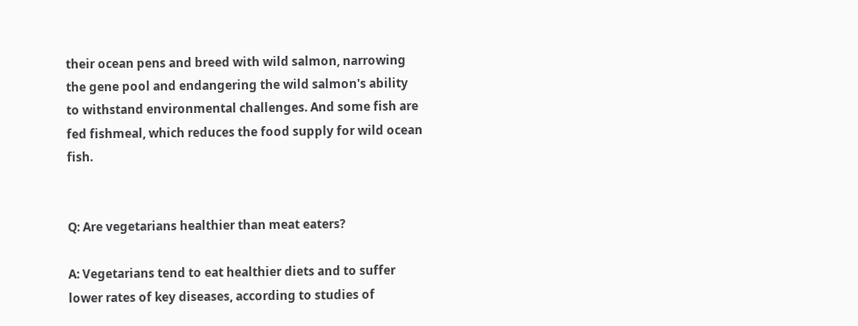their ocean pens and breed with wild salmon, narrowing the gene pool and endangering the wild salmon's ability to withstand environmental challenges. And some fish are fed fishmeal, which reduces the food supply for wild ocean fish.


Q: Are vegetarians healthier than meat eaters?

A: Vegetarians tend to eat healthier diets and to suffer lower rates of key diseases, according to studies of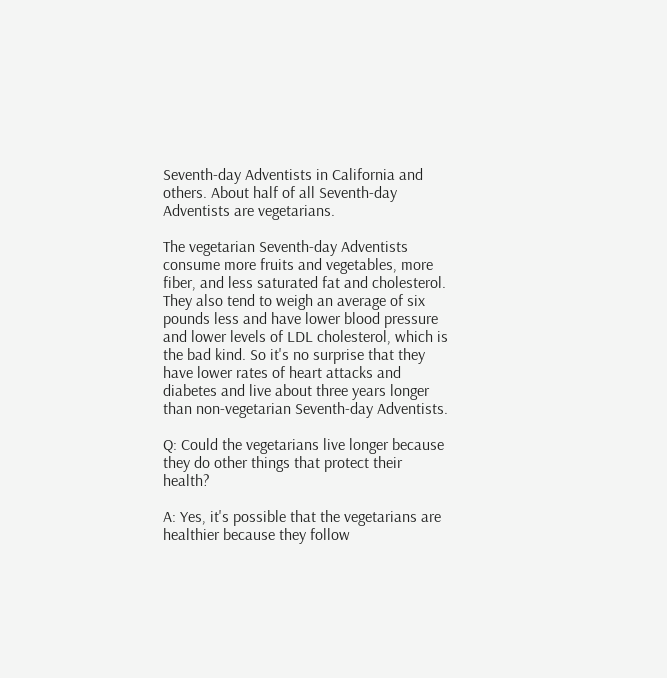Seventh-day Adventists in California and others. About half of all Seventh-day Adventists are vegetarians.

The vegetarian Seventh-day Adventists consume more fruits and vegetables, more fiber, and less saturated fat and cholesterol. They also tend to weigh an average of six pounds less and have lower blood pressure and lower levels of LDL cholesterol, which is the bad kind. So it's no surprise that they have lower rates of heart attacks and diabetes and live about three years longer than non-vegetarian Seventh-day Adventists.

Q: Could the vegetarians live longer because they do other things that protect their health?

A: Yes, it's possible that the vegetarians are healthier because they follow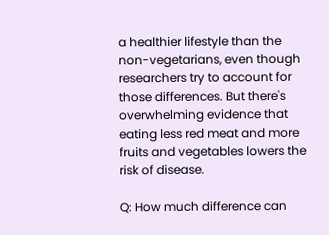a healthier lifestyle than the non-vegetarians, even though researchers try to account for those differences. But there's overwhelming evidence that eating less red meat and more fruits and vegetables lowers the risk of disease.

Q: How much difference can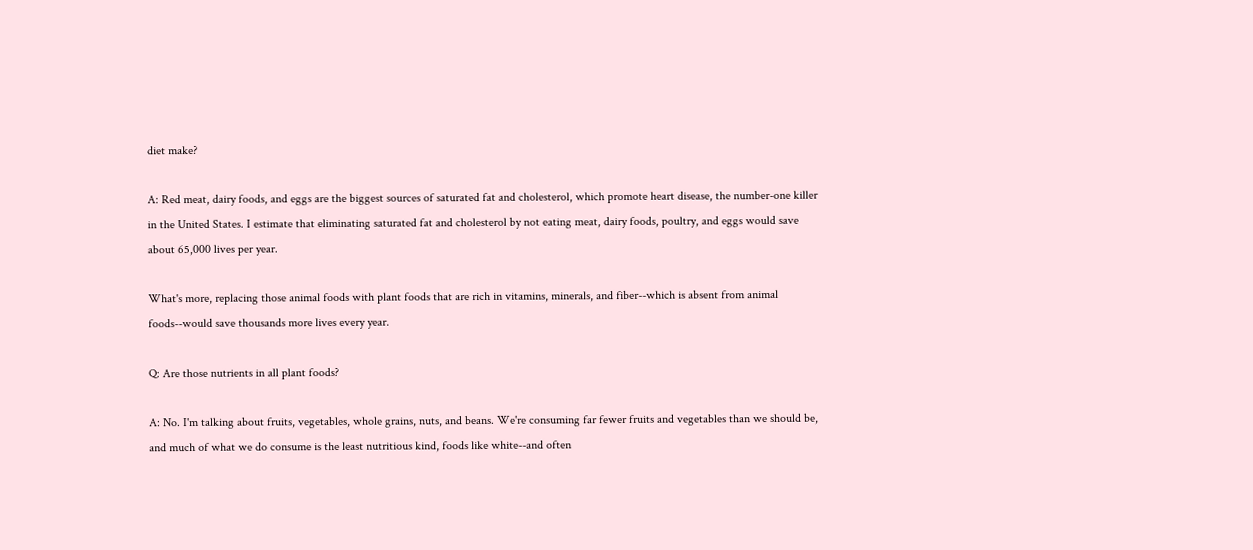diet make?

A: Red meat, dairy foods, and eggs are the biggest sources of saturated fat and cholesterol, which promote heart disease, the number-one killer in the United States. I estimate that eliminating saturated fat and cholesterol by not eating meat, dairy foods, poultry, and eggs would save about 65,000 lives per year.

What's more, replacing those animal foods with plant foods that are rich in vitamins, minerals, and fiber--which is absent from animal foods--would save thousands more lives every year.

Q: Are those nutrients in all plant foods?

A: No. I'm talking about fruits, vegetables, whole grains, nuts, and beans. We're consuming far fewer fruits and vegetables than we should be, and much of what we do consume is the least nutritious kind, foods like white--and often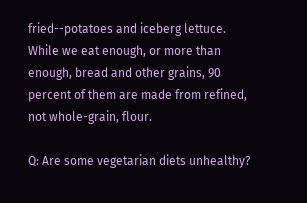fried--potatoes and iceberg lettuce. While we eat enough, or more than enough, bread and other grains, 90 percent of them are made from refined, not whole-grain, flour.

Q: Are some vegetarian diets unhealthy?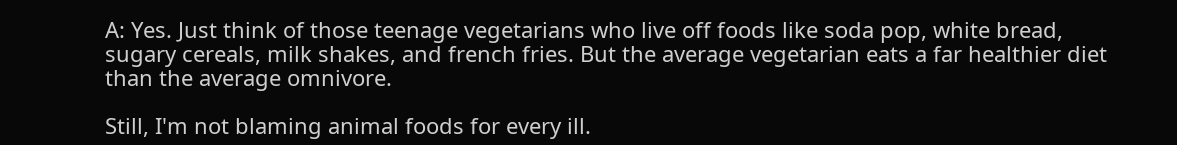A: Yes. Just think of those teenage vegetarians who live off foods like soda pop, white bread, sugary cereals, milk shakes, and french fries. But the average vegetarian eats a far healthier diet than the average omnivore.

Still, I'm not blaming animal foods for every ill.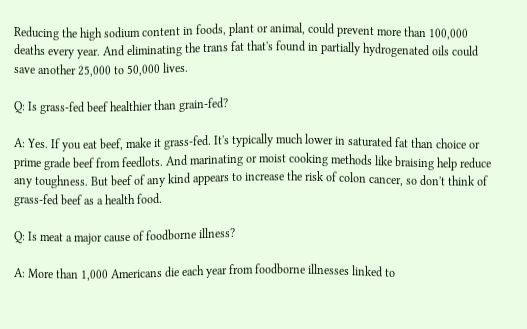Reducing the high sodium content in foods, plant or animal, could prevent more than 100,000 deaths every year. And eliminating the trans fat that's found in partially hydrogenated oils could save another 25,000 to 50,000 lives.

Q: Is grass-fed beef healthier than grain-fed?

A: Yes. If you eat beef, make it grass-fed. It's typically much lower in saturated fat than choice or prime grade beef from feedlots. And marinating or moist cooking methods like braising help reduce any toughness. But beef of any kind appears to increase the risk of colon cancer, so don't think of grass-fed beef as a health food.

Q: Is meat a major cause of foodborne illness?

A: More than 1,000 Americans die each year from foodborne illnesses linked to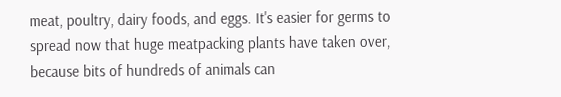meat, poultry, dairy foods, and eggs. It's easier for germs to spread now that huge meatpacking plants have taken over, because bits of hundreds of animals can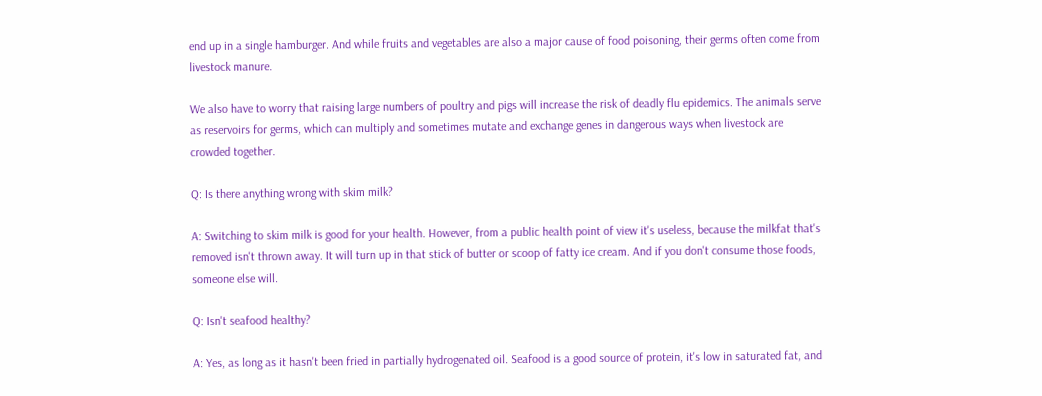end up in a single hamburger. And while fruits and vegetables are also a major cause of food poisoning, their germs often come from livestock manure.

We also have to worry that raising large numbers of poultry and pigs will increase the risk of deadly flu epidemics. The animals serve as reservoirs for germs, which can multiply and sometimes mutate and exchange genes in dangerous ways when livestock are crowded together.

Q: Is there anything wrong with skim milk?

A: Switching to skim milk is good for your health. However, from a public health point of view it's useless, because the milkfat that's removed isn't thrown away. It will turn up in that stick of butter or scoop of fatty ice cream. And if you don't consume those foods, someone else will.

Q: Isn't seafood healthy?

A: Yes, as long as it hasn't been fried in partially hydrogenated oil. Seafood is a good source of protein, it's low in saturated fat, and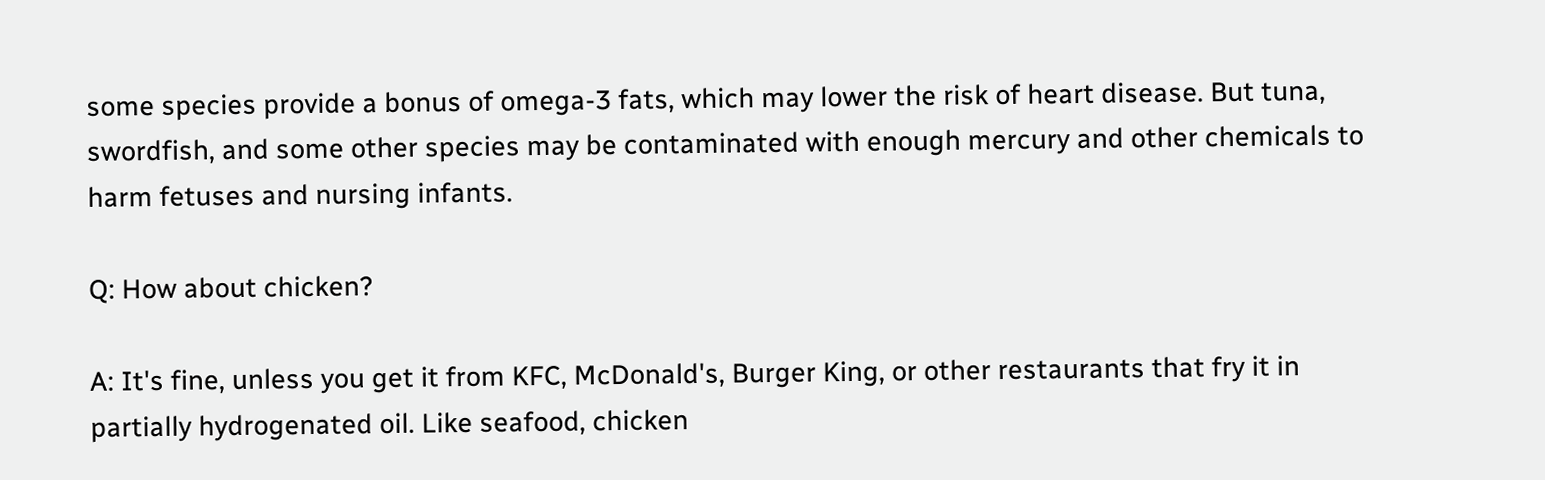some species provide a bonus of omega-3 fats, which may lower the risk of heart disease. But tuna, swordfish, and some other species may be contaminated with enough mercury and other chemicals to harm fetuses and nursing infants.

Q: How about chicken?

A: It's fine, unless you get it from KFC, McDonald's, Burger King, or other restaurants that fry it in partially hydrogenated oil. Like seafood, chicken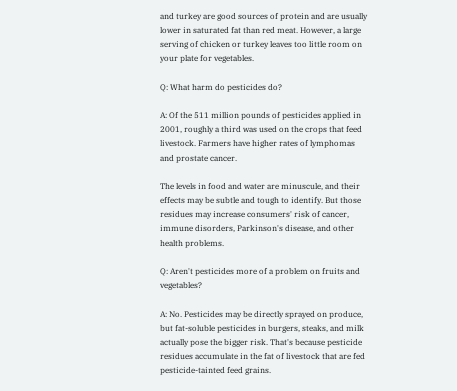and turkey are good sources of protein and are usually lower in saturated fat than red meat. However, a large serving of chicken or turkey leaves too little room on your plate for vegetables.

Q: What harm do pesticides do?

A: Of the 511 million pounds of pesticides applied in 2001, roughly a third was used on the crops that feed livestock. Farmers have higher rates of lymphomas and prostate cancer.

The levels in food and water are minuscule, and their effects may be subtle and tough to identify. But those residues may increase consumers' risk of cancer, immune disorders, Parkinson's disease, and other health problems.

Q: Aren't pesticides more of a problem on fruits and vegetables?

A: No. Pesticides may be directly sprayed on produce, but fat-soluble pesticides in burgers, steaks, and milk actually pose the bigger risk. That's because pesticide residues accumulate in the fat of livestock that are fed pesticide-tainted feed grains.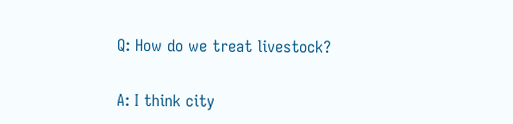Q: How do we treat livestock?

A: I think city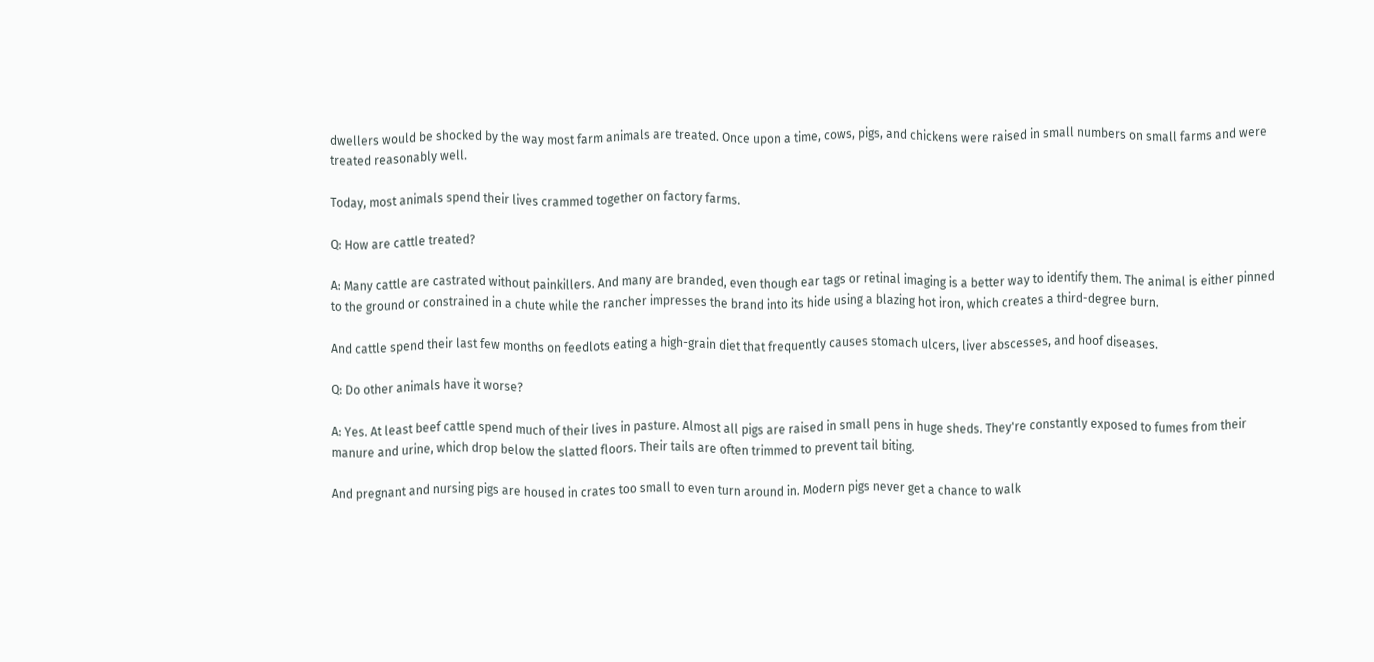dwellers would be shocked by the way most farm animals are treated. Once upon a time, cows, pigs, and chickens were raised in small numbers on small farms and were treated reasonably well.

Today, most animals spend their lives crammed together on factory farms.

Q: How are cattle treated?

A: Many cattle are castrated without painkillers. And many are branded, even though ear tags or retinal imaging is a better way to identify them. The animal is either pinned to the ground or constrained in a chute while the rancher impresses the brand into its hide using a blazing hot iron, which creates a third-degree burn.

And cattle spend their last few months on feedlots eating a high-grain diet that frequently causes stomach ulcers, liver abscesses, and hoof diseases.

Q: Do other animals have it worse?

A: Yes. At least beef cattle spend much of their lives in pasture. Almost all pigs are raised in small pens in huge sheds. They're constantly exposed to fumes from their manure and urine, which drop below the slatted floors. Their tails are often trimmed to prevent tail biting.

And pregnant and nursing pigs are housed in crates too small to even turn around in. Modern pigs never get a chance to walk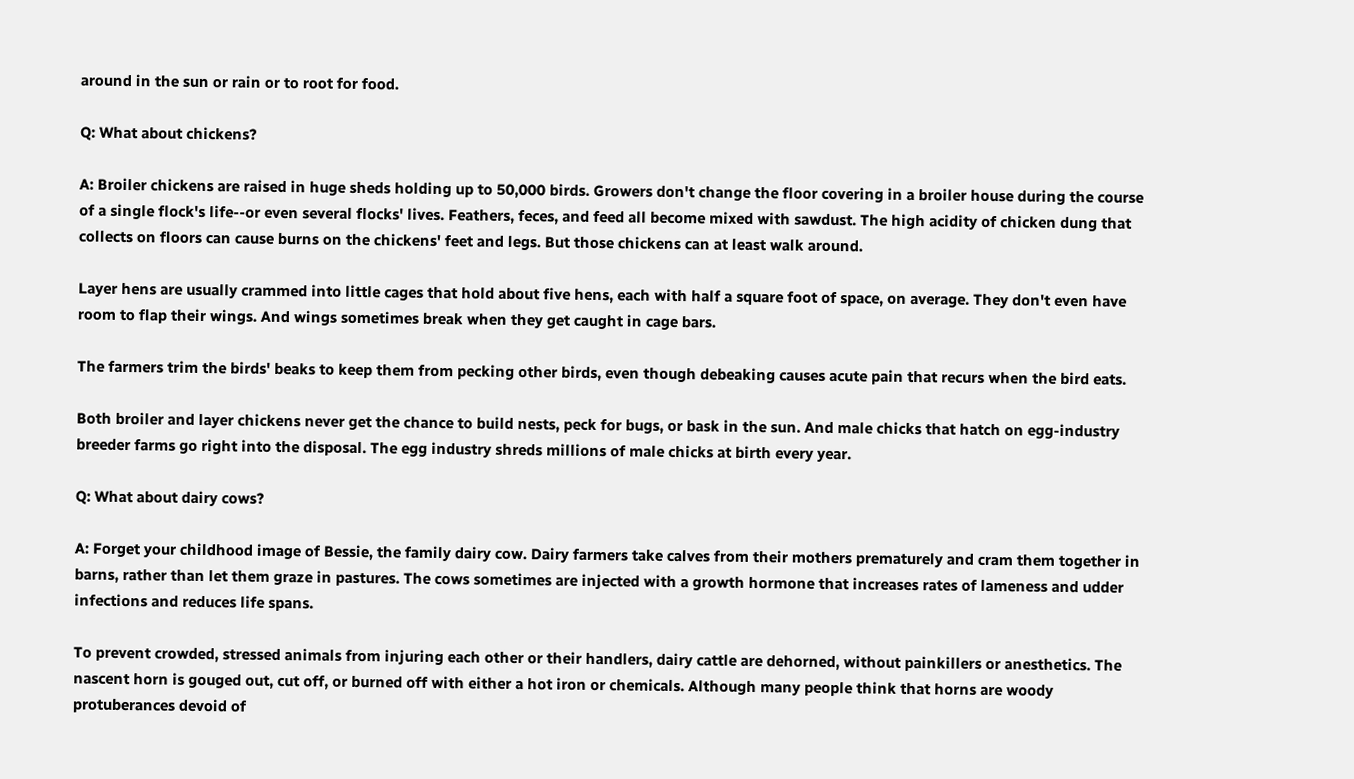around in the sun or rain or to root for food.

Q: What about chickens?

A: Broiler chickens are raised in huge sheds holding up to 50,000 birds. Growers don't change the floor covering in a broiler house during the course of a single flock's life--or even several flocks' lives. Feathers, feces, and feed all become mixed with sawdust. The high acidity of chicken dung that collects on floors can cause burns on the chickens' feet and legs. But those chickens can at least walk around.

Layer hens are usually crammed into little cages that hold about five hens, each with half a square foot of space, on average. They don't even have room to flap their wings. And wings sometimes break when they get caught in cage bars.

The farmers trim the birds' beaks to keep them from pecking other birds, even though debeaking causes acute pain that recurs when the bird eats.

Both broiler and layer chickens never get the chance to build nests, peck for bugs, or bask in the sun. And male chicks that hatch on egg-industry breeder farms go right into the disposal. The egg industry shreds millions of male chicks at birth every year.

Q: What about dairy cows?

A: Forget your childhood image of Bessie, the family dairy cow. Dairy farmers take calves from their mothers prematurely and cram them together in barns, rather than let them graze in pastures. The cows sometimes are injected with a growth hormone that increases rates of lameness and udder infections and reduces life spans.

To prevent crowded, stressed animals from injuring each other or their handlers, dairy cattle are dehorned, without painkillers or anesthetics. The nascent horn is gouged out, cut off, or burned off with either a hot iron or chemicals. Although many people think that horns are woody protuberances devoid of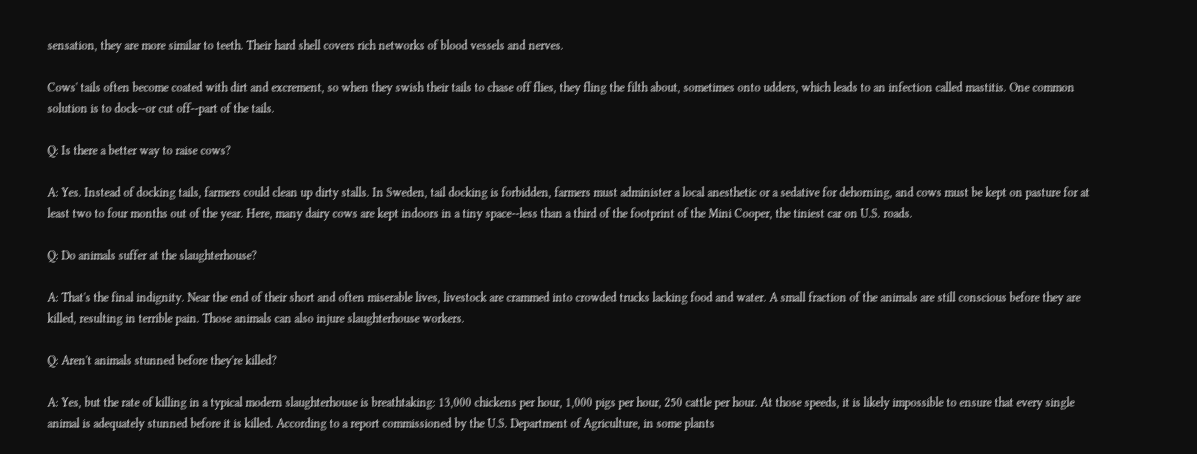sensation, they are more similar to teeth. Their hard shell covers rich networks of blood vessels and nerves.

Cows' tails often become coated with dirt and excrement, so when they swish their tails to chase off flies, they fling the filth about, sometimes onto udders, which leads to an infection called mastitis. One common solution is to dock--or cut off--part of the tails.

Q: Is there a better way to raise cows?

A: Yes. Instead of docking tails, farmers could clean up dirty stalls. In Sweden, tail docking is forbidden, farmers must administer a local anesthetic or a sedative for dehorning, and cows must be kept on pasture for at least two to four months out of the year. Here, many dairy cows are kept indoors in a tiny space--less than a third of the footprint of the Mini Cooper, the tiniest car on U.S. roads.

Q: Do animals suffer at the slaughterhouse?

A: That's the final indignity. Near the end of their short and often miserable lives, livestock are crammed into crowded trucks lacking food and water. A small fraction of the animals are still conscious before they are killed, resulting in terrible pain. Those animals can also injure slaughterhouse workers.

Q: Aren't animals stunned before they're killed?

A: Yes, but the rate of killing in a typical modern slaughterhouse is breathtaking: 13,000 chickens per hour, 1,000 pigs per hour, 250 cattle per hour. At those speeds, it is likely impossible to ensure that every single animal is adequately stunned before it is killed. According to a report commissioned by the U.S. Department of Agriculture, in some plants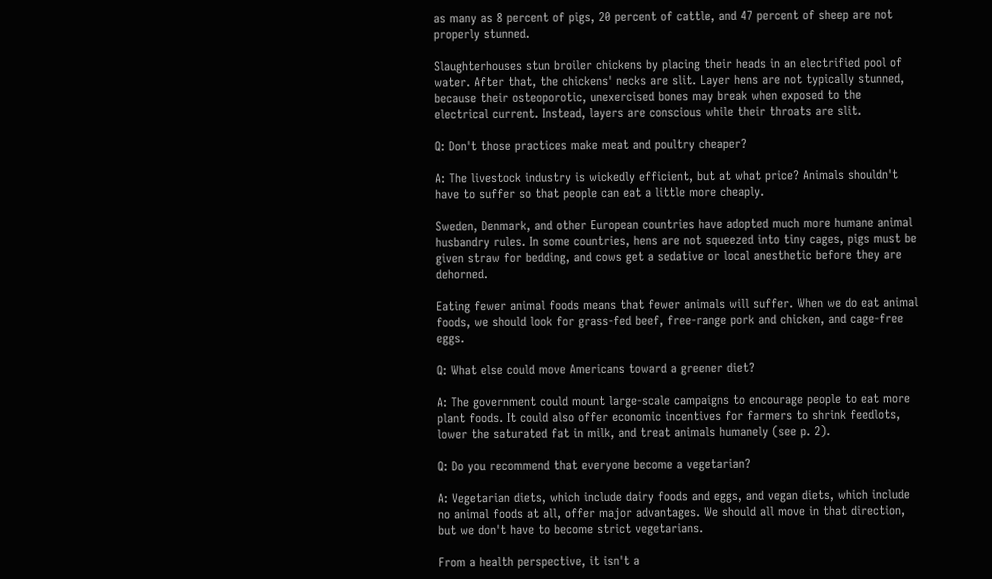as many as 8 percent of pigs, 20 percent of cattle, and 47 percent of sheep are not properly stunned.

Slaughterhouses stun broiler chickens by placing their heads in an electrified pool of water. After that, the chickens' necks are slit. Layer hens are not typically stunned, because their osteoporotic, unexercised bones may break when exposed to the electrical current. Instead, layers are conscious while their throats are slit.

Q: Don't those practices make meat and poultry cheaper?

A: The livestock industry is wickedly efficient, but at what price? Animals shouldn't have to suffer so that people can eat a little more cheaply.

Sweden, Denmark, and other European countries have adopted much more humane animal husbandry rules. In some countries, hens are not squeezed into tiny cages, pigs must be given straw for bedding, and cows get a sedative or local anesthetic before they are dehorned.

Eating fewer animal foods means that fewer animals will suffer. When we do eat animal foods, we should look for grass-fed beef, free-range pork and chicken, and cage-free eggs.

Q: What else could move Americans toward a greener diet?

A: The government could mount large-scale campaigns to encourage people to eat more plant foods. It could also offer economic incentives for farmers to shrink feedlots, lower the saturated fat in milk, and treat animals humanely (see p. 2).

Q: Do you recommend that everyone become a vegetarian?

A: Vegetarian diets, which include dairy foods and eggs, and vegan diets, which include no animal foods at all, offer major advantages. We should all move in that direction, but we don't have to become strict vegetarians.

From a health perspective, it isn't a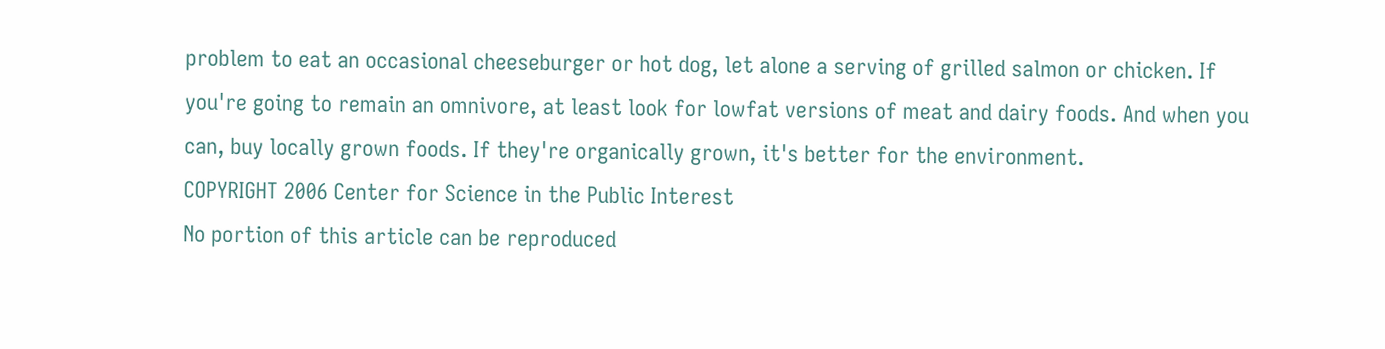problem to eat an occasional cheeseburger or hot dog, let alone a serving of grilled salmon or chicken. If you're going to remain an omnivore, at least look for lowfat versions of meat and dairy foods. And when you can, buy locally grown foods. If they're organically grown, it's better for the environment.
COPYRIGHT 2006 Center for Science in the Public Interest
No portion of this article can be reproduced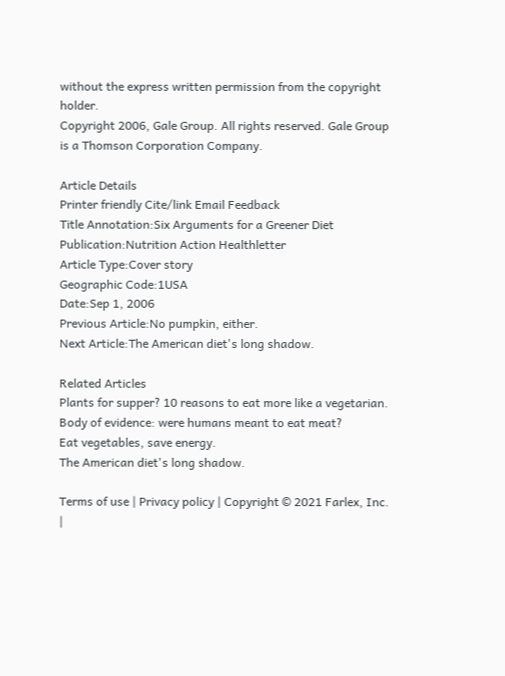without the express written permission from the copyright holder.
Copyright 2006, Gale Group. All rights reserved. Gale Group is a Thomson Corporation Company.

Article Details
Printer friendly Cite/link Email Feedback
Title Annotation:Six Arguments for a Greener Diet
Publication:Nutrition Action Healthletter
Article Type:Cover story
Geographic Code:1USA
Date:Sep 1, 2006
Previous Article:No pumpkin, either.
Next Article:The American diet's long shadow.

Related Articles
Plants for supper? 10 reasons to eat more like a vegetarian.
Body of evidence: were humans meant to eat meat?
Eat vegetables, save energy.
The American diet's long shadow.

Terms of use | Privacy policy | Copyright © 2021 Farlex, Inc. |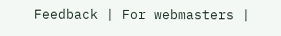Feedback | For webmasters |